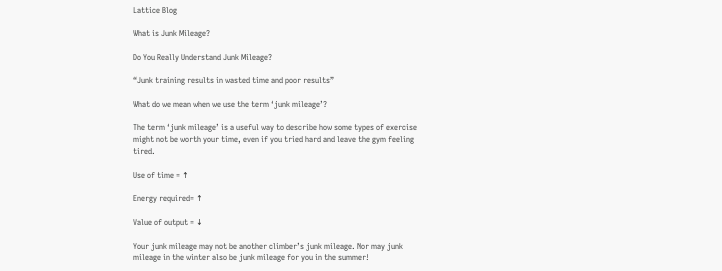Lattice Blog

What is Junk Mileage?

Do You Really Understand Junk Mileage?

“Junk training results in wasted time and poor results”

What do we mean when we use the term ‘junk mileage’?

The term ‘junk mileage’ is a useful way to describe how some types of exercise might not be worth your time, even if you tried hard and leave the gym feeling tired.

Use of time = ↑

Energy required= ↑

Value of output = ↓

Your junk mileage may not be another climber’s junk mileage. Nor may junk mileage in the winter also be junk mileage for you in the summer!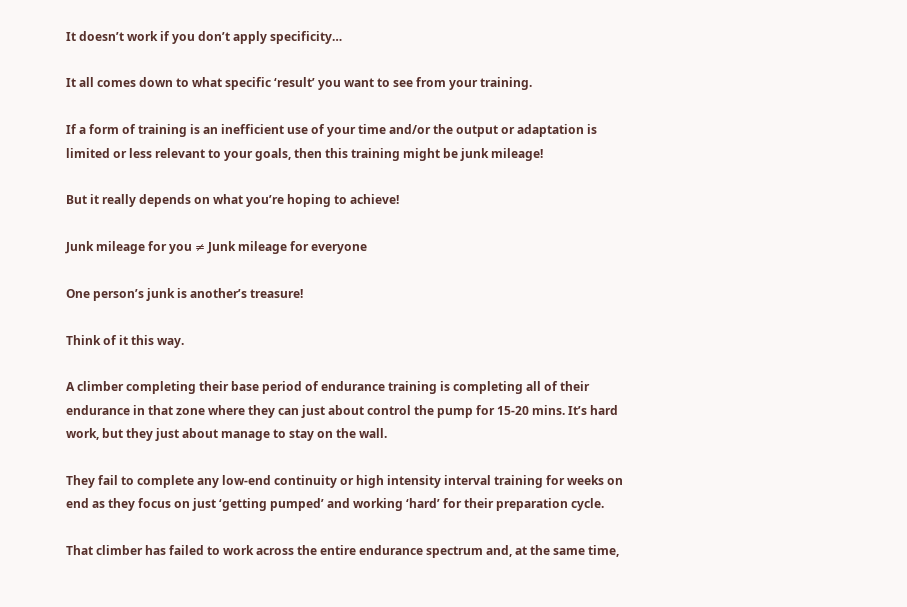It doesn’t work if you don’t apply specificity…

It all comes down to what specific ‘result’ you want to see from your training.

If a form of training is an inefficient use of your time and/or the output or adaptation is limited or less relevant to your goals, then this training might be junk mileage!

But it really depends on what you’re hoping to achieve!

Junk mileage for you ≠ Junk mileage for everyone

One person’s junk is another’s treasure!

Think of it this way.

A climber completing their base period of endurance training is completing all of their endurance in that zone where they can just about control the pump for 15-20 mins. It’s hard work, but they just about manage to stay on the wall.

They fail to complete any low-end continuity or high intensity interval training for weeks on end as they focus on just ‘getting pumped’ and working ‘hard’ for their preparation cycle.

That climber has failed to work across the entire endurance spectrum and, at the same time,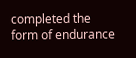completed the form of endurance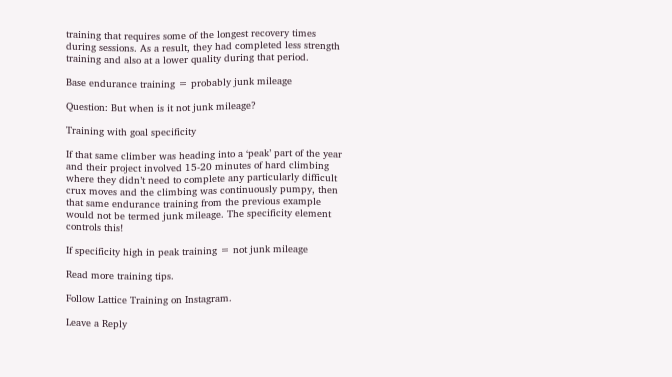training that requires some of the longest recovery times during sessions. As a result, they had completed less strength training and also at a lower quality during that period.

Base endurance training = probably junk mileage

Question: But when is it not junk mileage?

Training with goal specificity

If that same climber was heading into a ‘peak’ part of the year and their project involved 15-20 minutes of hard climbing where they didn’t need to complete any particularly difficult crux moves and the climbing was continuously pumpy, then that same endurance training from the previous example would not be termed junk mileage. The specificity element controls this!

If specificity high in peak training = not junk mileage

Read more training tips.

Follow Lattice Training on Instagram.

Leave a Reply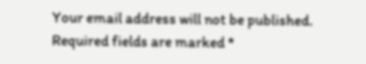Your email address will not be published. Required fields are marked *